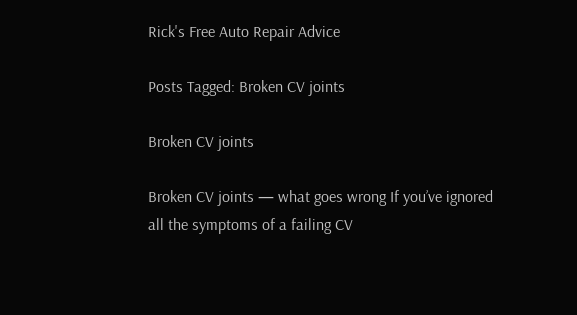Rick's Free Auto Repair Advice

Posts Tagged: Broken CV joints

Broken CV joints

Broken CV joints — what goes wrong If you’ve ignored all the symptoms of a failing CV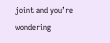joint and you’re wondering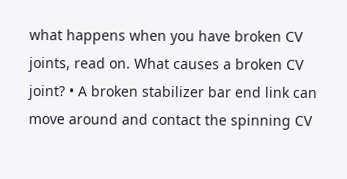what happens when you have broken CV joints, read on. What causes a broken CV joint? • A broken stabilizer bar end link can move around and contact the spinning CV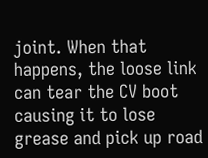joint. When that happens, the loose link can tear the CV boot causing it to lose grease and pick up road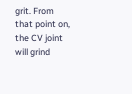grit. From that point on, the CV joint will grind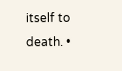itself to death. •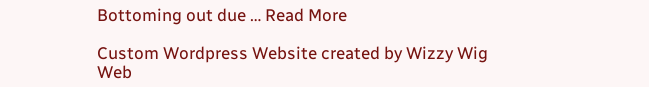Bottoming out due … Read More

Custom Wordpress Website created by Wizzy Wig Web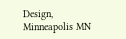Design, Minneapolis MN